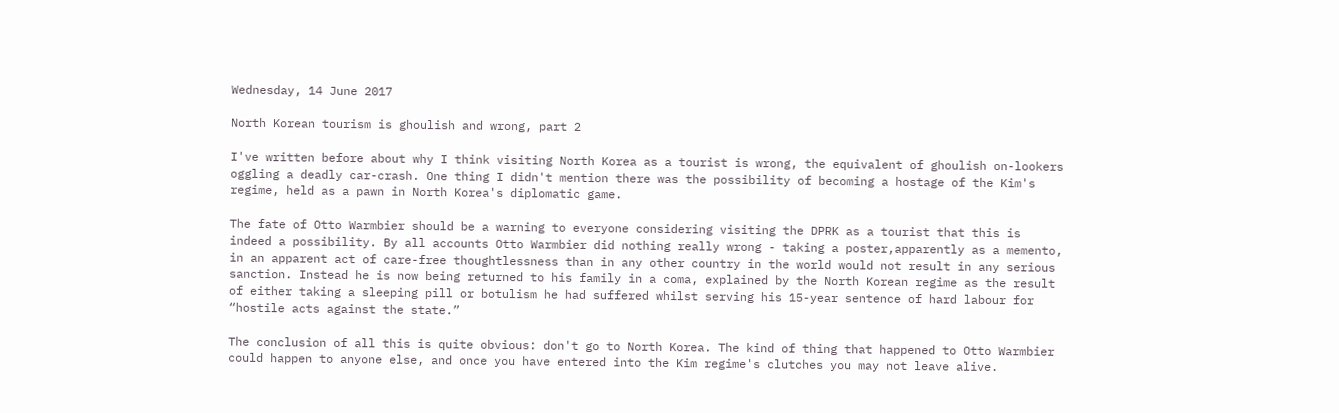Wednesday, 14 June 2017

North Korean tourism is ghoulish and wrong, part 2

I've written before about why I think visiting North Korea as a tourist is wrong, the equivalent of ghoulish on-lookers oggling a deadly car-crash. One thing I didn't mention there was the possibility of becoming a hostage of the Kim's regime, held as a pawn in North Korea's diplomatic game.

The fate of Otto Warmbier should be a warning to everyone considering visiting the DPRK as a tourist that this is indeed a possibility. By all accounts Otto Warmbier did nothing really wrong - taking a poster,apparently as a memento, in an apparent act of care-free thoughtlessness than in any other country in the world would not result in any serious sanction. Instead he is now being returned to his family in a coma, explained by the North Korean regime as the result of either taking a sleeping pill or botulism he had suffered whilst serving his 15-year sentence of hard labour for “hostile acts against the state.”

The conclusion of all this is quite obvious: don't go to North Korea. The kind of thing that happened to Otto Warmbier could happen to anyone else, and once you have entered into the Kim regime's clutches you may not leave alive.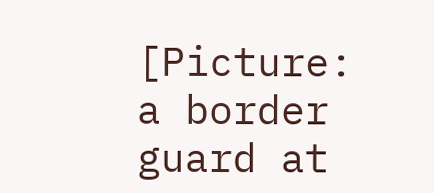[Picture: a border guard at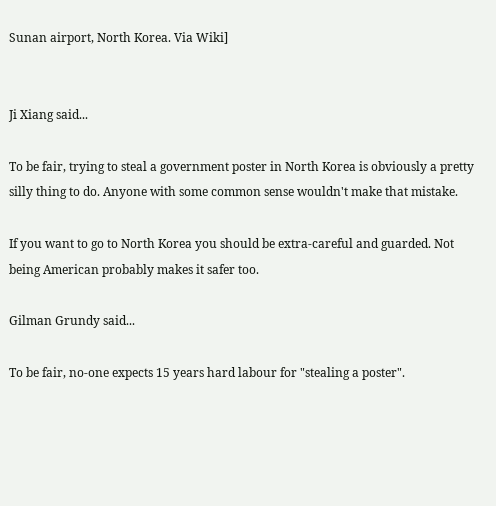Sunan airport, North Korea. Via Wiki]


Ji Xiang said...

To be fair, trying to steal a government poster in North Korea is obviously a pretty silly thing to do. Anyone with some common sense wouldn't make that mistake.

If you want to go to North Korea you should be extra-careful and guarded. Not being American probably makes it safer too.

Gilman Grundy said...

To be fair, no-one expects 15 years hard labour for "stealing a poster".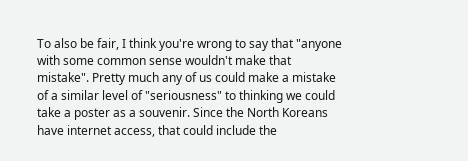To also be fair, I think you're wrong to say that "anyone with some common sense wouldn't make that mistake". Pretty much any of us could make a mistake of a similar level of "seriousness" to thinking we could take a poster as a souvenir. Since the North Koreans have internet access, that could include the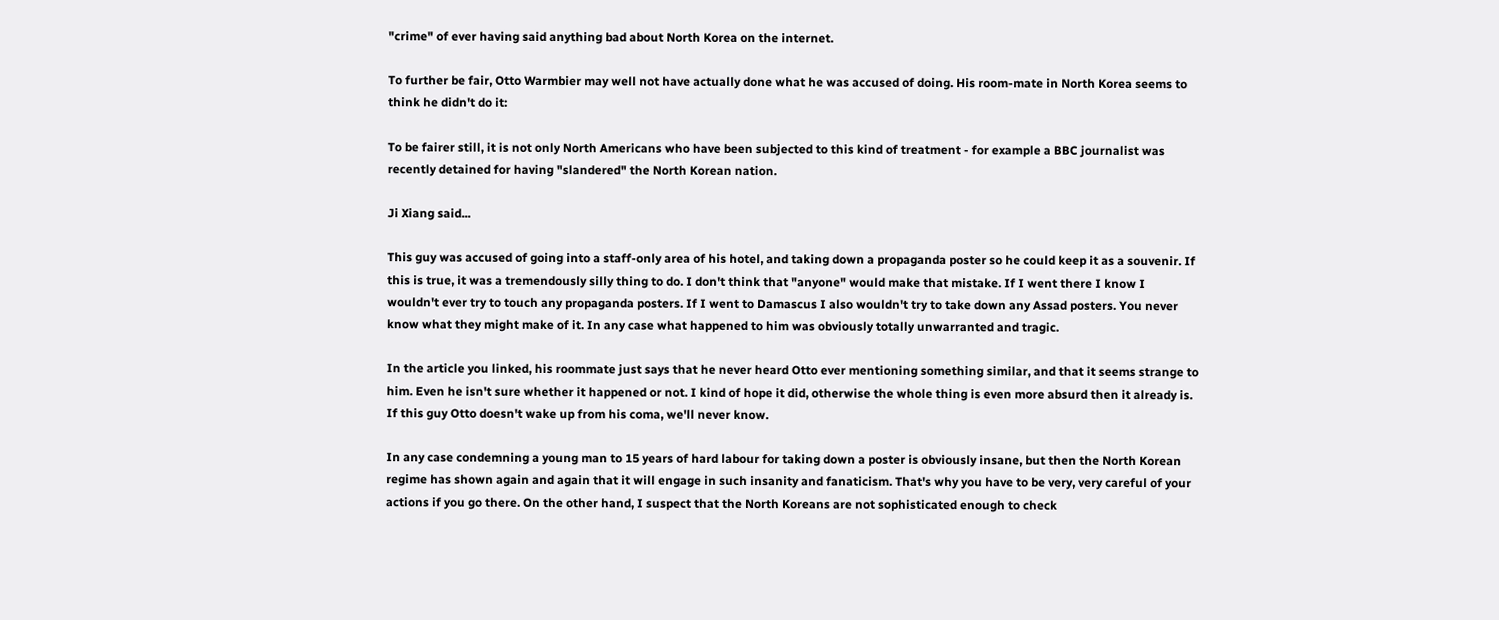"crime" of ever having said anything bad about North Korea on the internet.

To further be fair, Otto Warmbier may well not have actually done what he was accused of doing. His room-mate in North Korea seems to think he didn't do it:

To be fairer still, it is not only North Americans who have been subjected to this kind of treatment - for example a BBC journalist was recently detained for having "slandered" the North Korean nation.

Ji Xiang said...

This guy was accused of going into a staff-only area of his hotel, and taking down a propaganda poster so he could keep it as a souvenir. If this is true, it was a tremendously silly thing to do. I don't think that "anyone" would make that mistake. If I went there I know I wouldn't ever try to touch any propaganda posters. If I went to Damascus I also wouldn't try to take down any Assad posters. You never know what they might make of it. In any case what happened to him was obviously totally unwarranted and tragic.

In the article you linked, his roommate just says that he never heard Otto ever mentioning something similar, and that it seems strange to him. Even he isn't sure whether it happened or not. I kind of hope it did, otherwise the whole thing is even more absurd then it already is. If this guy Otto doesn't wake up from his coma, we'll never know.

In any case condemning a young man to 15 years of hard labour for taking down a poster is obviously insane, but then the North Korean regime has shown again and again that it will engage in such insanity and fanaticism. That's why you have to be very, very careful of your actions if you go there. On the other hand, I suspect that the North Koreans are not sophisticated enough to check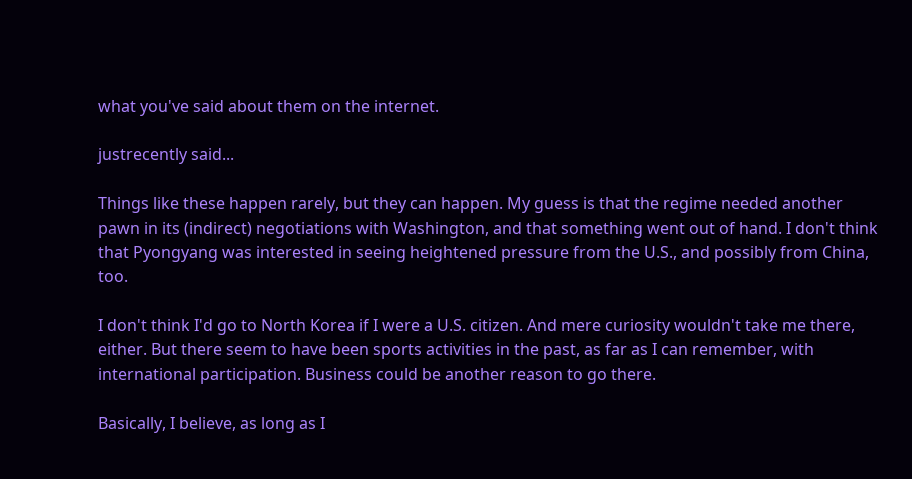what you've said about them on the internet.

justrecently said...

Things like these happen rarely, but they can happen. My guess is that the regime needed another pawn in its (indirect) negotiations with Washington, and that something went out of hand. I don't think that Pyongyang was interested in seeing heightened pressure from the U.S., and possibly from China, too.

I don't think I'd go to North Korea if I were a U.S. citizen. And mere curiosity wouldn't take me there, either. But there seem to have been sports activities in the past, as far as I can remember, with international participation. Business could be another reason to go there.

Basically, I believe, as long as I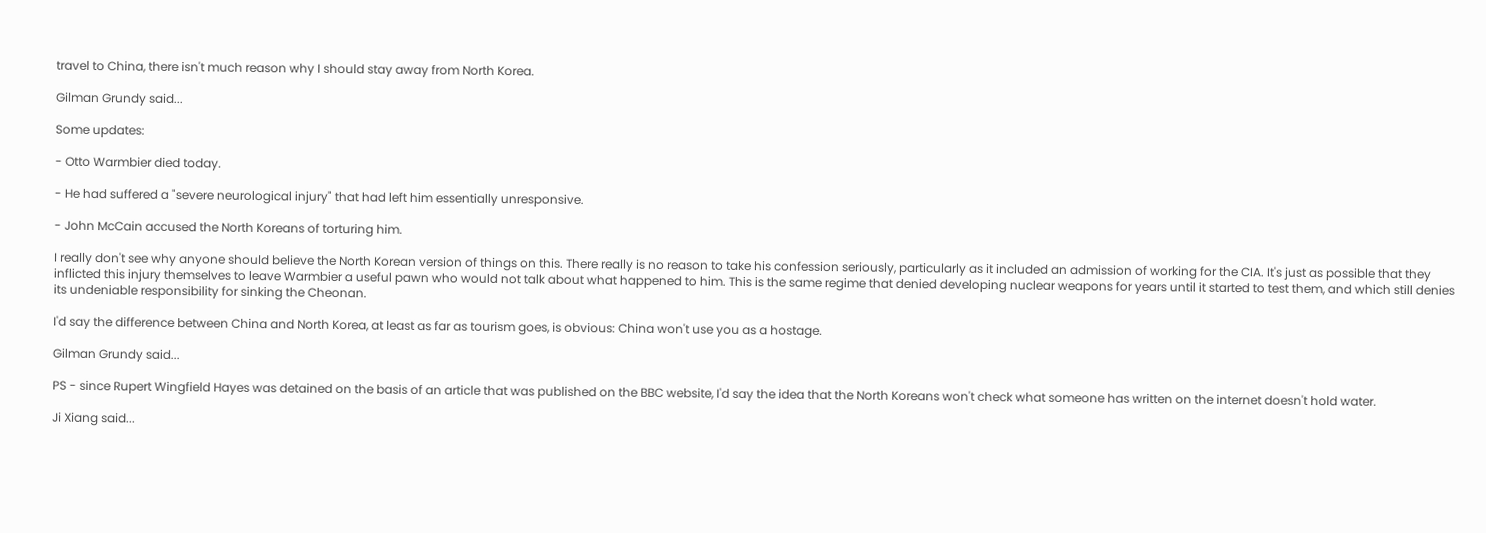travel to China, there isn't much reason why I should stay away from North Korea.

Gilman Grundy said...

Some updates:

- Otto Warmbier died today.

- He had suffered a "severe neurological injury" that had left him essentially unresponsive.

- John McCain accused the North Koreans of torturing him.

I really don't see why anyone should believe the North Korean version of things on this. There really is no reason to take his confession seriously, particularly as it included an admission of working for the CIA. It's just as possible that they inflicted this injury themselves to leave Warmbier a useful pawn who would not talk about what happened to him. This is the same regime that denied developing nuclear weapons for years until it started to test them, and which still denies its undeniable responsibility for sinking the Cheonan.

I'd say the difference between China and North Korea, at least as far as tourism goes, is obvious: China won't use you as a hostage.

Gilman Grundy said...

PS - since Rupert Wingfield Hayes was detained on the basis of an article that was published on the BBC website, I'd say the idea that the North Koreans won't check what someone has written on the internet doesn't hold water.

Ji Xiang said...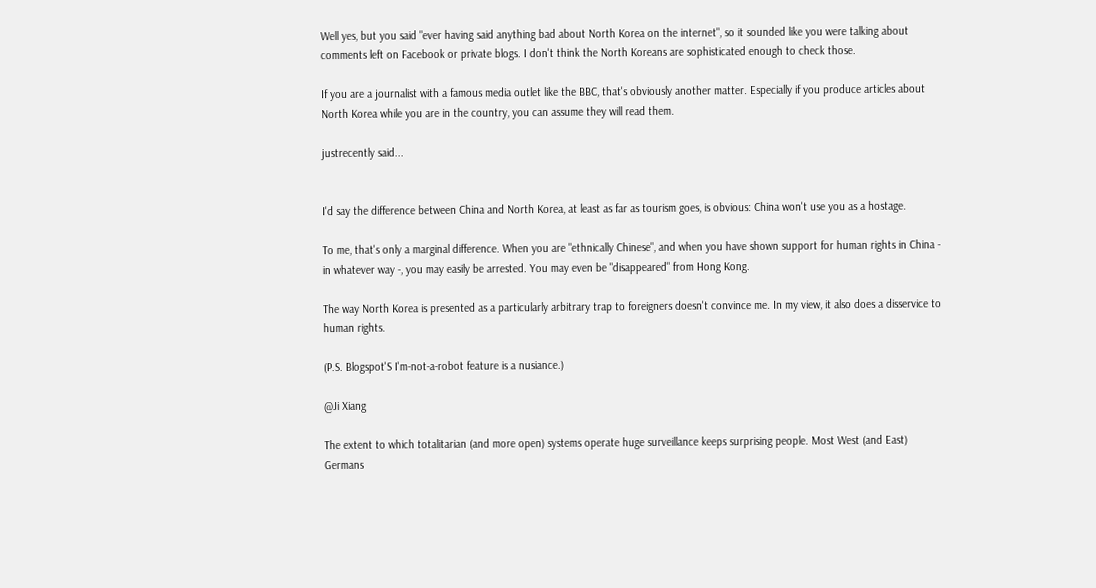Well yes, but you said "ever having said anything bad about North Korea on the internet", so it sounded like you were talking about comments left on Facebook or private blogs. I don't think the North Koreans are sophisticated enough to check those.

If you are a journalist with a famous media outlet like the BBC, that's obviously another matter. Especially if you produce articles about North Korea while you are in the country, you can assume they will read them.

justrecently said...


I'd say the difference between China and North Korea, at least as far as tourism goes, is obvious: China won't use you as a hostage.

To me, that's only a marginal difference. When you are "ethnically Chinese", and when you have shown support for human rights in China - in whatever way -, you may easily be arrested. You may even be "disappeared" from Hong Kong.

The way North Korea is presented as a particularly arbitrary trap to foreigners doesn't convince me. In my view, it also does a disservice to human rights.

(P.S. Blogspot'S I'm-not-a-robot feature is a nusiance.)

@Ji Xiang

The extent to which totalitarian (and more open) systems operate huge surveillance keeps surprising people. Most West (and East) Germans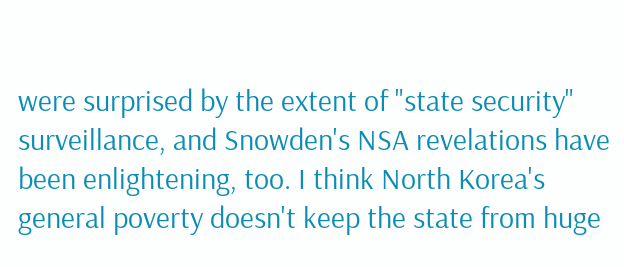were surprised by the extent of "state security" surveillance, and Snowden's NSA revelations have been enlightening, too. I think North Korea's general poverty doesn't keep the state from huge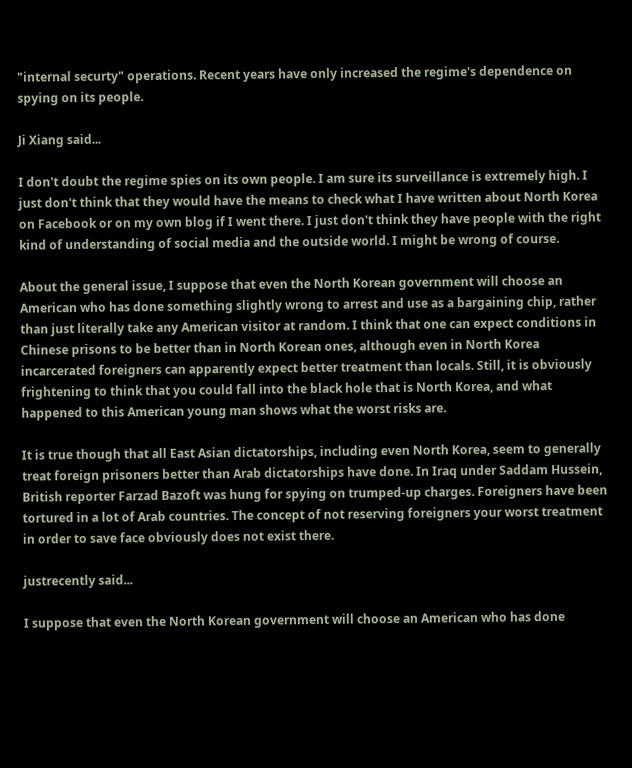"internal securty" operations. Recent years have only increased the regime's dependence on spying on its people.

Ji Xiang said...

I don't doubt the regime spies on its own people. I am sure its surveillance is extremely high. I just don't think that they would have the means to check what I have written about North Korea on Facebook or on my own blog if I went there. I just don't think they have people with the right kind of understanding of social media and the outside world. I might be wrong of course.

About the general issue, I suppose that even the North Korean government will choose an American who has done something slightly wrong to arrest and use as a bargaining chip, rather than just literally take any American visitor at random. I think that one can expect conditions in Chinese prisons to be better than in North Korean ones, although even in North Korea incarcerated foreigners can apparently expect better treatment than locals. Still, it is obviously frightening to think that you could fall into the black hole that is North Korea, and what happened to this American young man shows what the worst risks are.

It is true though that all East Asian dictatorships, including even North Korea, seem to generally treat foreign prisoners better than Arab dictatorships have done. In Iraq under Saddam Hussein, British reporter Farzad Bazoft was hung for spying on trumped-up charges. Foreigners have been tortured in a lot of Arab countries. The concept of not reserving foreigners your worst treatment in order to save face obviously does not exist there.

justrecently said...

I suppose that even the North Korean government will choose an American who has done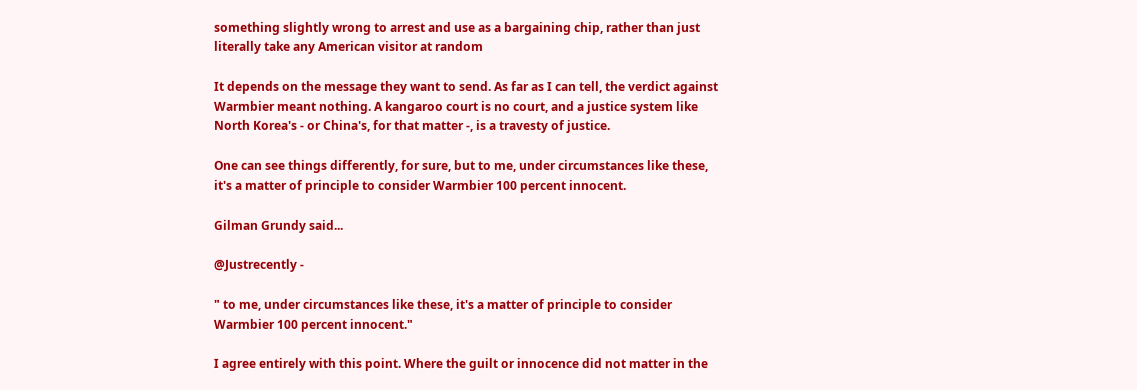something slightly wrong to arrest and use as a bargaining chip, rather than just literally take any American visitor at random

It depends on the message they want to send. As far as I can tell, the verdict against Warmbier meant nothing. A kangaroo court is no court, and a justice system like North Korea's - or China's, for that matter -, is a travesty of justice.

One can see things differently, for sure, but to me, under circumstances like these, it's a matter of principle to consider Warmbier 100 percent innocent.

Gilman Grundy said...

@Justrecently -

" to me, under circumstances like these, it's a matter of principle to consider Warmbier 100 percent innocent."

I agree entirely with this point. Where the guilt or innocence did not matter in the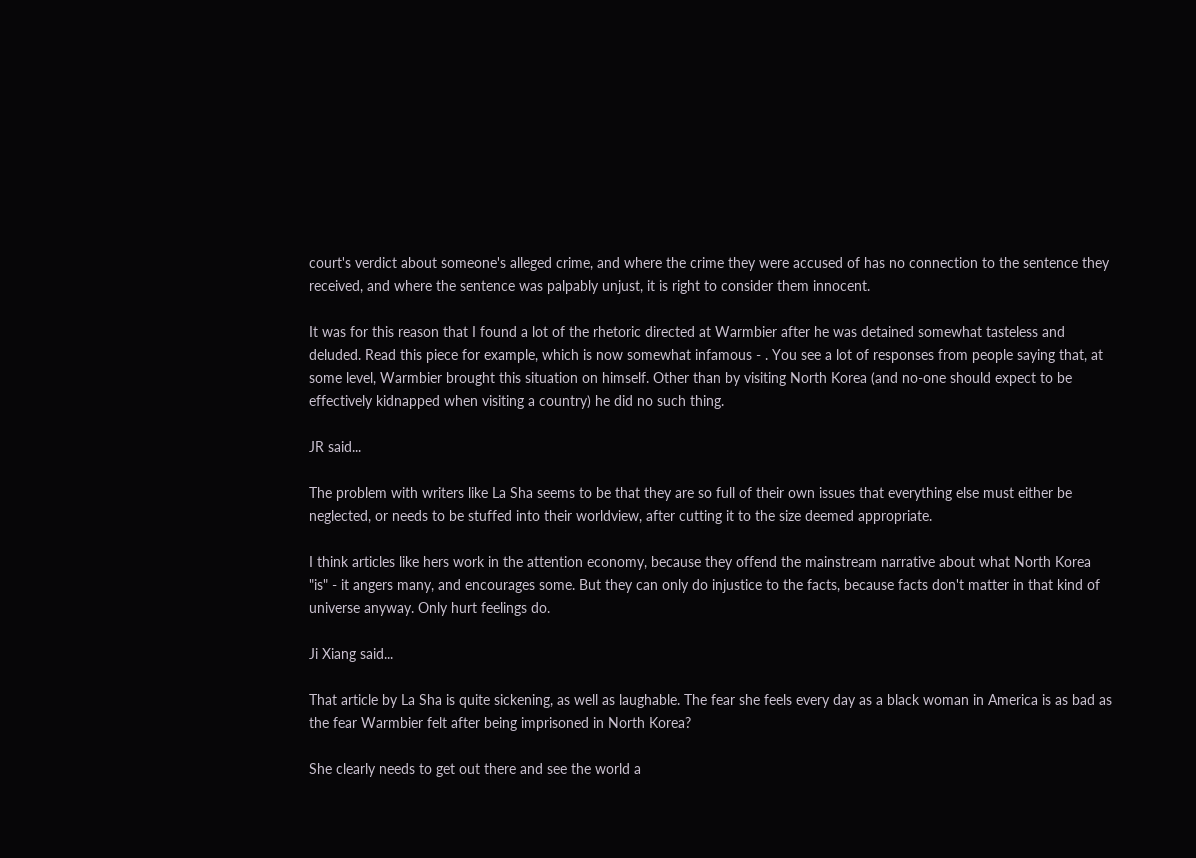court's verdict about someone's alleged crime, and where the crime they were accused of has no connection to the sentence they received, and where the sentence was palpably unjust, it is right to consider them innocent.

It was for this reason that I found a lot of the rhetoric directed at Warmbier after he was detained somewhat tasteless and deluded. Read this piece for example, which is now somewhat infamous - . You see a lot of responses from people saying that, at some level, Warmbier brought this situation on himself. Other than by visiting North Korea (and no-one should expect to be effectively kidnapped when visiting a country) he did no such thing.

JR said...

The problem with writers like La Sha seems to be that they are so full of their own issues that everything else must either be neglected, or needs to be stuffed into their worldview, after cutting it to the size deemed appropriate.

I think articles like hers work in the attention economy, because they offend the mainstream narrative about what North Korea "is" - it angers many, and encourages some. But they can only do injustice to the facts, because facts don't matter in that kind of universe anyway. Only hurt feelings do.

Ji Xiang said...

That article by La Sha is quite sickening, as well as laughable. The fear she feels every day as a black woman in America is as bad as the fear Warmbier felt after being imprisoned in North Korea?

She clearly needs to get out there and see the world a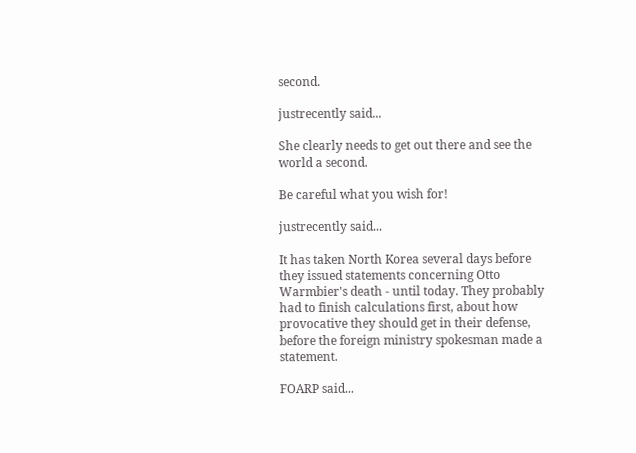second.

justrecently said...

She clearly needs to get out there and see the world a second.

Be careful what you wish for!

justrecently said...

It has taken North Korea several days before they issued statements concerning Otto Warmbier's death - until today. They probably had to finish calculations first, about how provocative they should get in their defense, before the foreign ministry spokesman made a statement.

FOARP said...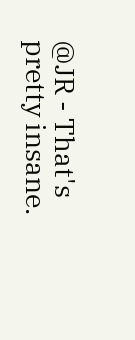@JR - That's pretty insane.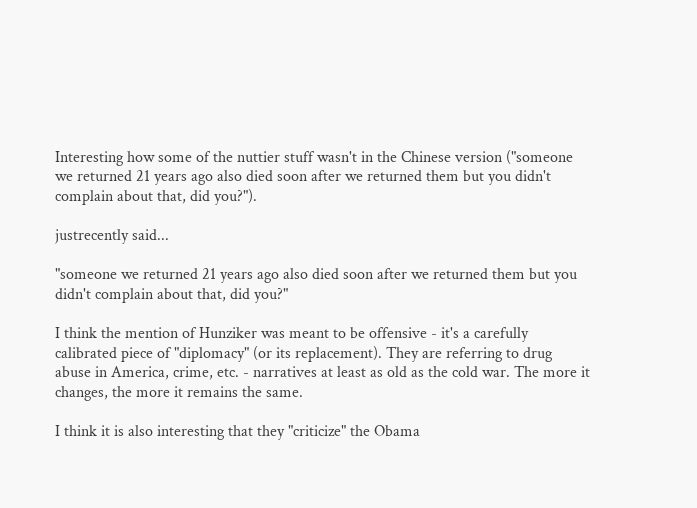Interesting how some of the nuttier stuff wasn't in the Chinese version ("someone we returned 21 years ago also died soon after we returned them but you didn't complain about that, did you?").

justrecently said...

"someone we returned 21 years ago also died soon after we returned them but you didn't complain about that, did you?"

I think the mention of Hunziker was meant to be offensive - it's a carefully calibrated piece of "diplomacy" (or its replacement). They are referring to drug abuse in America, crime, etc. - narratives at least as old as the cold war. The more it changes, the more it remains the same.

I think it is also interesting that they "criticize" the Obama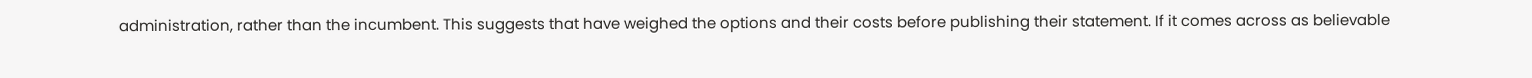administration, rather than the incumbent. This suggests that have weighed the options and their costs before publishing their statement. If it comes across as believable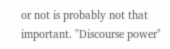or not is probably not that important. "Discourse power"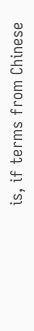is, if terms from Chinese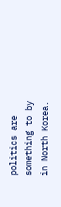politics are something to by in North Korea.